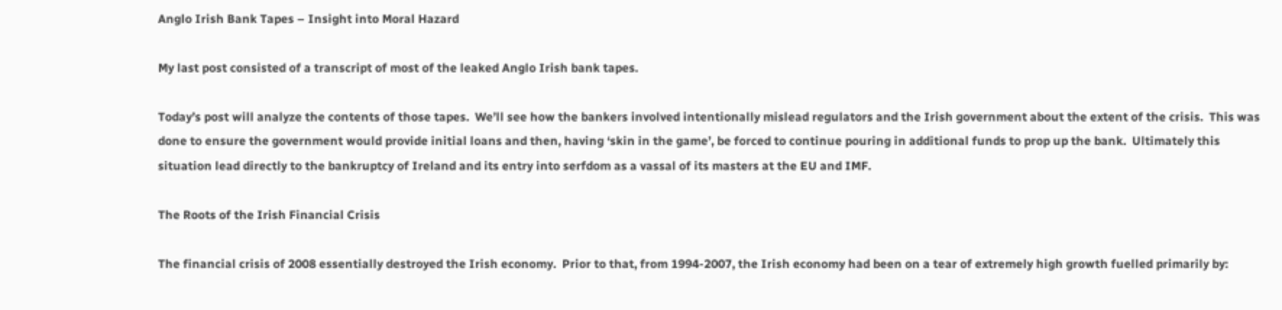Anglo Irish Bank Tapes – Insight into Moral Hazard

My last post consisted of a transcript of most of the leaked Anglo Irish bank tapes.

Today’s post will analyze the contents of those tapes.  We’ll see how the bankers involved intentionally mislead regulators and the Irish government about the extent of the crisis.  This was done to ensure the government would provide initial loans and then, having ‘skin in the game’, be forced to continue pouring in additional funds to prop up the bank.  Ultimately this situation lead directly to the bankruptcy of Ireland and its entry into serfdom as a vassal of its masters at the EU and IMF.

The Roots of the Irish Financial Crisis

The financial crisis of 2008 essentially destroyed the Irish economy.  Prior to that, from 1994-2007, the Irish economy had been on a tear of extremely high growth fuelled primarily by: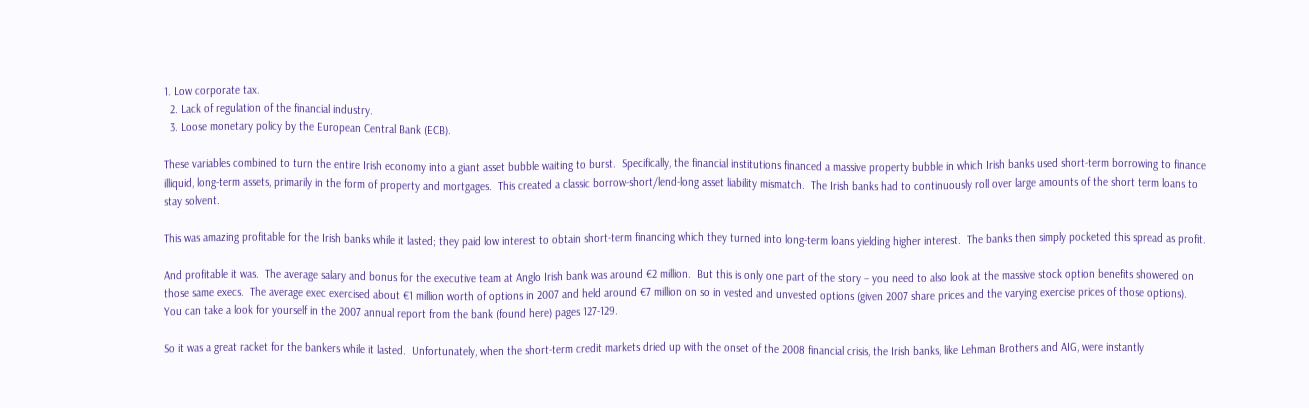1. Low corporate tax.
  2. Lack of regulation of the financial industry.
  3. Loose monetary policy by the European Central Bank (ECB).

These variables combined to turn the entire Irish economy into a giant asset bubble waiting to burst.  Specifically, the financial institutions financed a massive property bubble in which Irish banks used short-term borrowing to finance illiquid, long-term assets, primarily in the form of property and mortgages.  This created a classic borrow-short/lend-long asset liability mismatch.  The Irish banks had to continuously roll over large amounts of the short term loans to stay solvent.

This was amazing profitable for the Irish banks while it lasted; they paid low interest to obtain short-term financing which they turned into long-term loans yielding higher interest.  The banks then simply pocketed this spread as profit.

And profitable it was.  The average salary and bonus for the executive team at Anglo Irish bank was around €2 million.  But this is only one part of the story – you need to also look at the massive stock option benefits showered on those same execs.  The average exec exercised about €1 million worth of options in 2007 and held around €7 million on so in vested and unvested options (given 2007 share prices and the varying exercise prices of those options).  You can take a look for yourself in the 2007 annual report from the bank (found here) pages 127-129.

So it was a great racket for the bankers while it lasted.  Unfortunately, when the short-term credit markets dried up with the onset of the 2008 financial crisis, the Irish banks, like Lehman Brothers and AIG, were instantly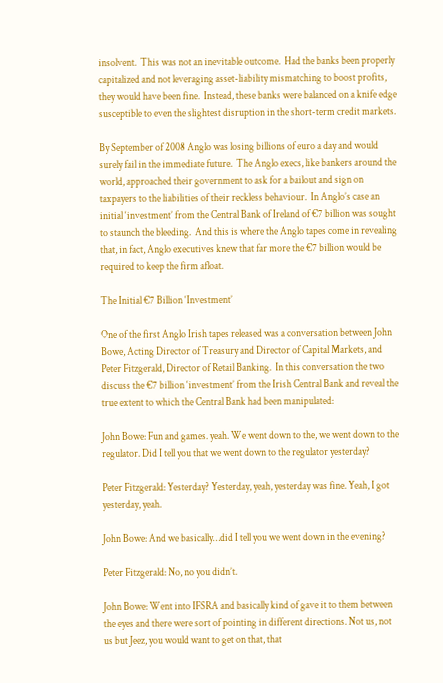insolvent.  This was not an inevitable outcome.  Had the banks been properly capitalized and not leveraging asset-liability mismatching to boost profits, they would have been fine.  Instead, these banks were balanced on a knife edge susceptible to even the slightest disruption in the short-term credit markets.

By September of 2008 Anglo was losing billions of euro a day and would surely fail in the immediate future.  The Anglo execs, like bankers around the world, approached their government to ask for a bailout and sign on taxpayers to the liabilities of their reckless behaviour.  In Anglo’s case an initial ‘investment’ from the Central Bank of Ireland of €7 billion was sought to staunch the bleeding.  And this is where the Anglo tapes come in revealing that, in fact, Anglo executives knew that far more the €7 billion would be required to keep the firm afloat.

The Initial €7 Billion ‘Investment’

One of the first Anglo Irish tapes released was a conversation between John Bowe, Acting Director of Treasury and Director of Capital Markets, and Peter Fitzgerald, Director of Retail Banking.  In this conversation the two discuss the €7 billion ‘investment’ from the Irish Central Bank and reveal the true extent to which the Central Bank had been manipulated:

John Bowe: Fun and games. yeah. We went down to the, we went down to the regulator. Did I tell you that we went down to the regulator yesterday?

Peter Fitzgerald: Yesterday? Yesterday, yeah, yesterday was fine. Yeah, I got yesterday, yeah.

John Bowe: And we basically…did I tell you we went down in the evening?

Peter Fitzgerald: No, no you didn’t.

John Bowe: Went into IFSRA and basically kind of gave it to them between the eyes and there were sort of pointing in different directions. Not us, not us but Jeez, you would want to get on that, that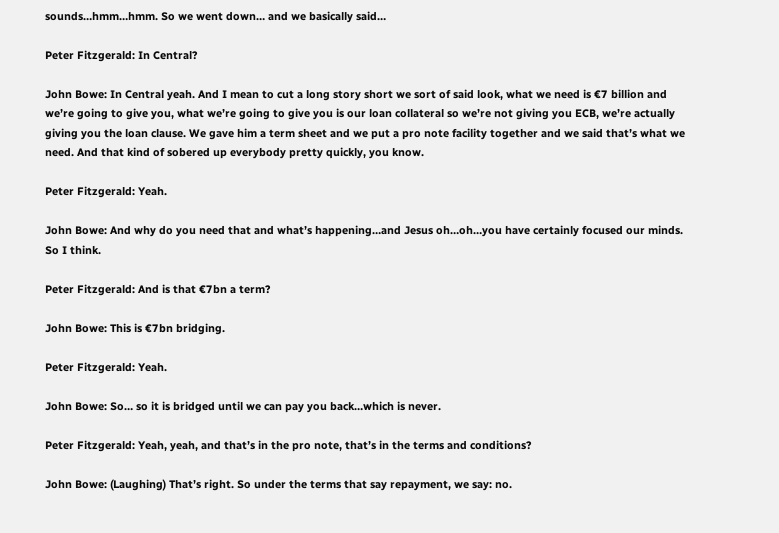sounds…hmm…hmm. So we went down… and we basically said…

Peter Fitzgerald: In Central?

John Bowe: In Central yeah. And I mean to cut a long story short we sort of said look, what we need is €7 billion and we’re going to give you, what we’re going to give you is our loan collateral so we’re not giving you ECB, we’re actually giving you the loan clause. We gave him a term sheet and we put a pro note facility together and we said that’s what we need. And that kind of sobered up everybody pretty quickly, you know.

Peter Fitzgerald: Yeah.

John Bowe: And why do you need that and what’s happening…and Jesus oh…oh…you have certainly focused our minds. So I think.

Peter Fitzgerald: And is that €7bn a term?

John Bowe: This is €7bn bridging.

Peter Fitzgerald: Yeah.

John Bowe: So… so it is bridged until we can pay you back…which is never.

Peter Fitzgerald: Yeah, yeah, and that’s in the pro note, that’s in the terms and conditions?

John Bowe: (Laughing) That’s right. So under the terms that say repayment, we say: no.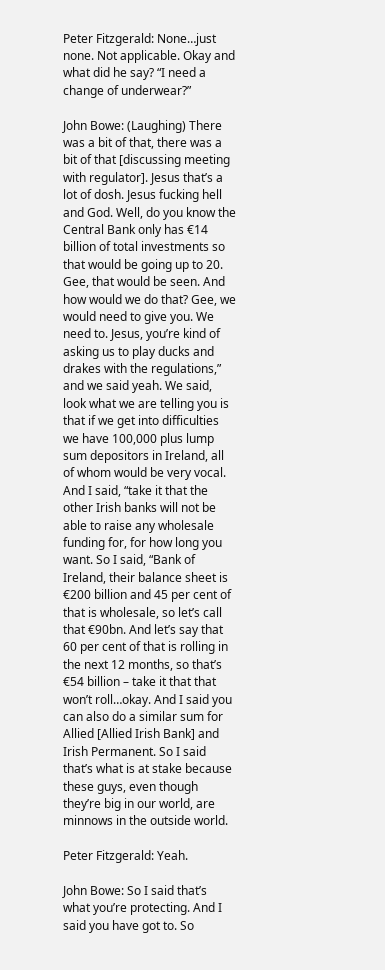Peter Fitzgerald: None…just none. Not applicable. Okay and what did he say? “I need a change of underwear?”

John Bowe: (Laughing) There was a bit of that, there was a bit of that [discussing meeting with regulator]. Jesus that’s a lot of dosh. Jesus fucking hell and God. Well, do you know the Central Bank only has €14 billion of total investments so that would be going up to 20. Gee, that would be seen. And how would we do that? Gee, we would need to give you. We need to. Jesus, you’re kind of asking us to play ducks and drakes with the regulations,” and we said yeah. We said, look what we are telling you is that if we get into difficulties we have 100,000 plus lump sum depositors in Ireland, all of whom would be very vocal. And I said, “take it that the other Irish banks will not be able to raise any wholesale funding for, for how long you want. So I said, “Bank of Ireland, their balance sheet is €200 billion and 45 per cent of that is wholesale, so let’s call that €90bn. And let’s say that 60 per cent of that is rolling in the next 12 months, so that’s €54 billion – take it that that won’t roll…okay. And I said you can also do a similar sum for Allied [Allied Irish Bank] and Irish Permanent. So I said that’s what is at stake because these guys, even though they’re big in our world, are minnows in the outside world.

Peter Fitzgerald: Yeah.

John Bowe: So I said that’s what you’re protecting. And I said you have got to. So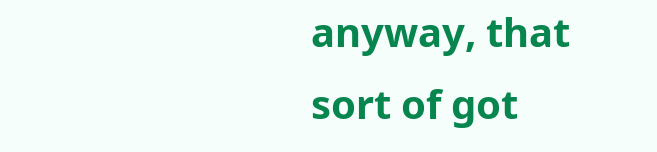anyway, that sort of got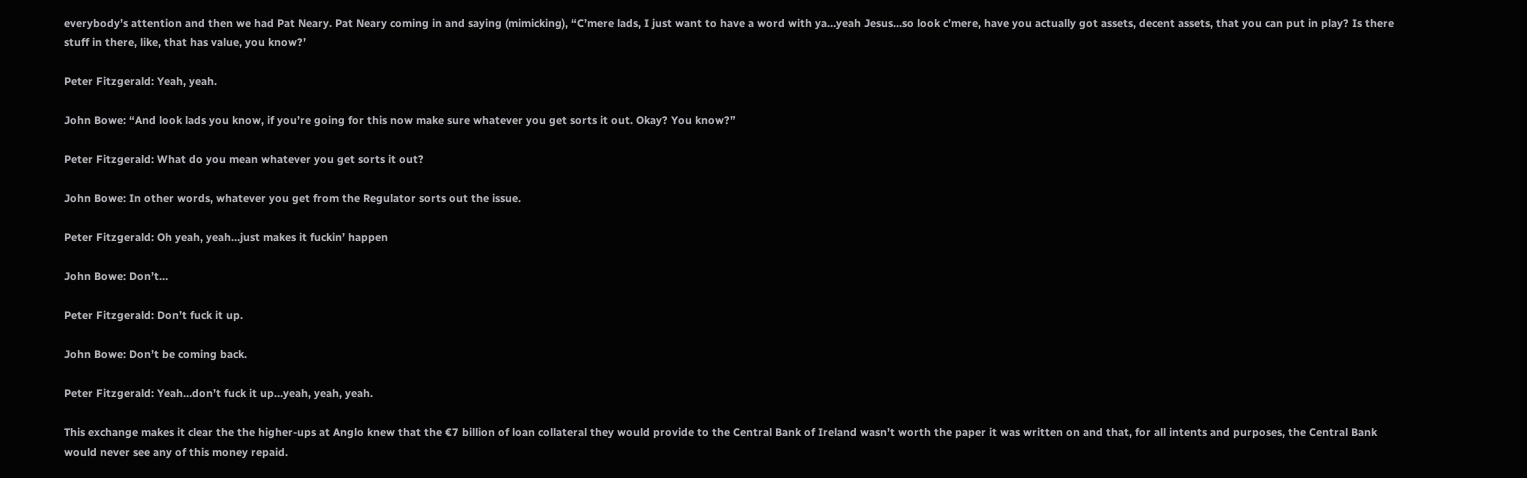everybody’s attention and then we had Pat Neary. Pat Neary coming in and saying (mimicking), “C’mere lads, I just want to have a word with ya…yeah Jesus…so look c’mere, have you actually got assets, decent assets, that you can put in play? Is there stuff in there, like, that has value, you know?’

Peter Fitzgerald: Yeah, yeah.

John Bowe: “And look lads you know, if you’re going for this now make sure whatever you get sorts it out. Okay? You know?”

Peter Fitzgerald: What do you mean whatever you get sorts it out?

John Bowe: In other words, whatever you get from the Regulator sorts out the issue.

Peter Fitzgerald: Oh yeah, yeah…just makes it fuckin’ happen

John Bowe: Don’t…

Peter Fitzgerald: Don’t fuck it up.

John Bowe: Don’t be coming back.

Peter Fitzgerald: Yeah…don’t fuck it up…yeah, yeah, yeah.

This exchange makes it clear the the higher-ups at Anglo knew that the €7 billion of loan collateral they would provide to the Central Bank of Ireland wasn’t worth the paper it was written on and that, for all intents and purposes, the Central Bank would never see any of this money repaid.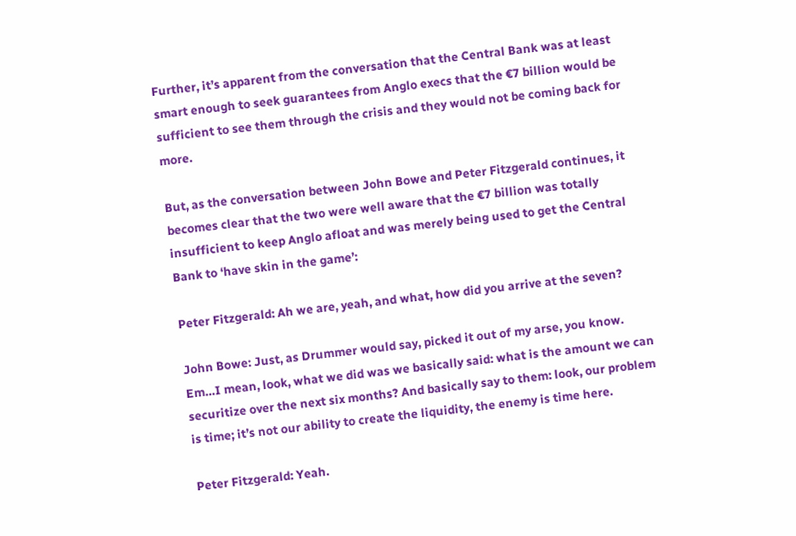Further, it’s apparent from the conversation that the Central Bank was at least smart enough to seek guarantees from Anglo execs that the €7 billion would be sufficient to see them through the crisis and they would not be coming back for more.

But, as the conversation between John Bowe and Peter Fitzgerald continues, it becomes clear that the two were well aware that the €7 billion was totally insufficient to keep Anglo afloat and was merely being used to get the Central Bank to ‘have skin in the game’:

Peter Fitzgerald: Ah we are, yeah, and what, how did you arrive at the seven?

John Bowe: Just, as Drummer would say, picked it out of my arse, you know. Em…I mean, look, what we did was we basically said: what is the amount we can securitize over the next six months? And basically say to them: look, our problem is time; it’s not our ability to create the liquidity, the enemy is time here.

Peter Fitzgerald: Yeah.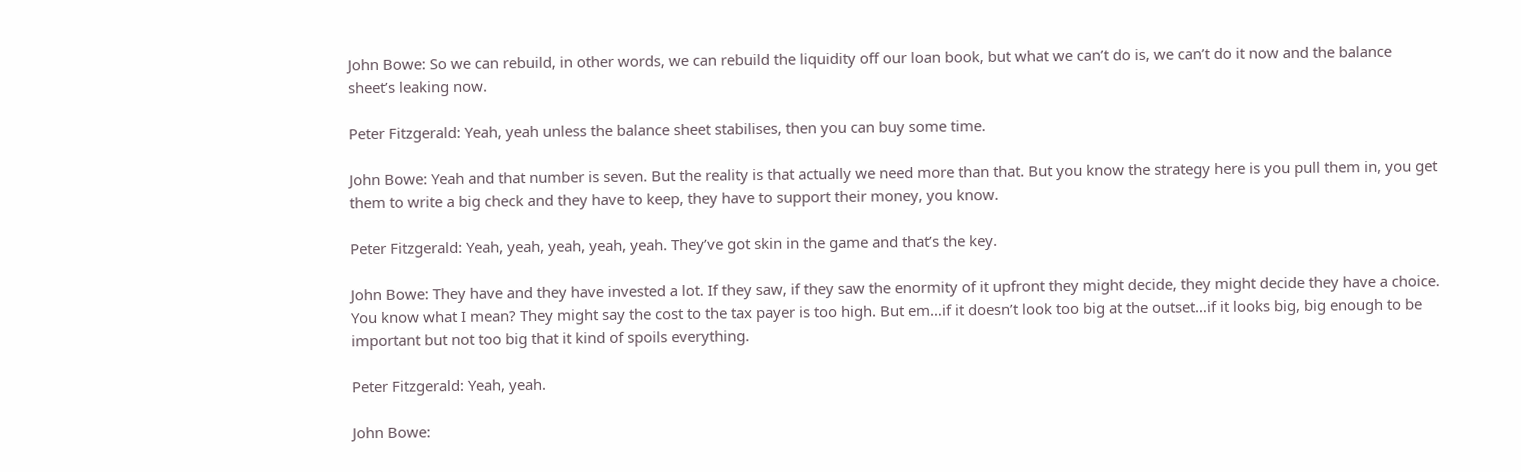John Bowe: So we can rebuild, in other words, we can rebuild the liquidity off our loan book, but what we can’t do is, we can’t do it now and the balance sheet’s leaking now.

Peter Fitzgerald: Yeah, yeah unless the balance sheet stabilises, then you can buy some time.

John Bowe: Yeah and that number is seven. But the reality is that actually we need more than that. But you know the strategy here is you pull them in, you get them to write a big check and they have to keep, they have to support their money, you know.

Peter Fitzgerald: Yeah, yeah, yeah, yeah, yeah. They’ve got skin in the game and that’s the key.

John Bowe: They have and they have invested a lot. If they saw, if they saw the enormity of it upfront they might decide, they might decide they have a choice. You know what I mean? They might say the cost to the tax payer is too high. But em…if it doesn’t look too big at the outset…if it looks big, big enough to be important but not too big that it kind of spoils everything.

Peter Fitzgerald: Yeah, yeah.

John Bowe: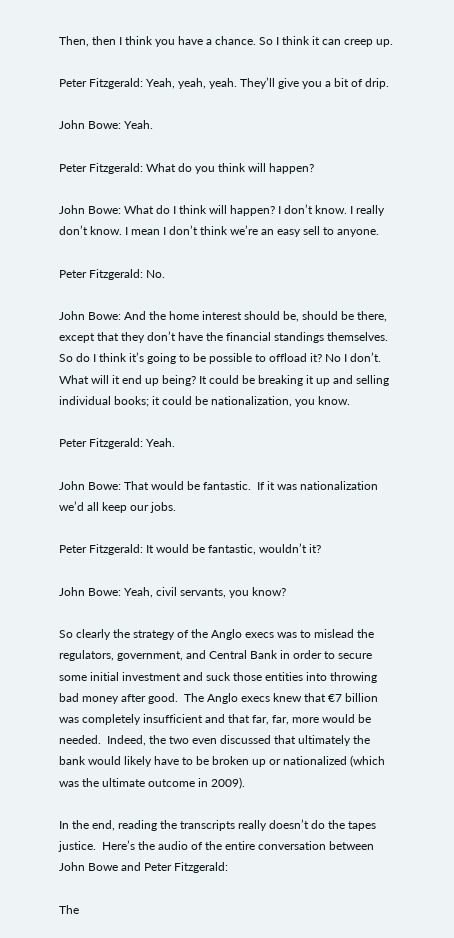Then, then I think you have a chance. So I think it can creep up.

Peter Fitzgerald: Yeah, yeah, yeah. They’ll give you a bit of drip.

John Bowe: Yeah.

Peter Fitzgerald: What do you think will happen?

John Bowe: What do I think will happen? I don’t know. I really don’t know. I mean I don’t think we’re an easy sell to anyone.

Peter Fitzgerald: No.

John Bowe: And the home interest should be, should be there, except that they don’t have the financial standings themselves. So do I think it’s going to be possible to offload it? No I don’t. What will it end up being? It could be breaking it up and selling individual books; it could be nationalization, you know.

Peter Fitzgerald: Yeah.

John Bowe: That would be fantastic.  If it was nationalization we’d all keep our jobs.

Peter Fitzgerald: It would be fantastic, wouldn’t it?

John Bowe: Yeah, civil servants, you know?

So clearly the strategy of the Anglo execs was to mislead the regulators, government, and Central Bank in order to secure some initial investment and suck those entities into throwing bad money after good.  The Anglo execs knew that €7 billion was completely insufficient and that far, far, more would be needed.  Indeed, the two even discussed that ultimately the bank would likely have to be broken up or nationalized (which was the ultimate outcome in 2009).

In the end, reading the transcripts really doesn’t do the tapes justice.  Here’s the audio of the entire conversation between John Bowe and Peter Fitzgerald:

The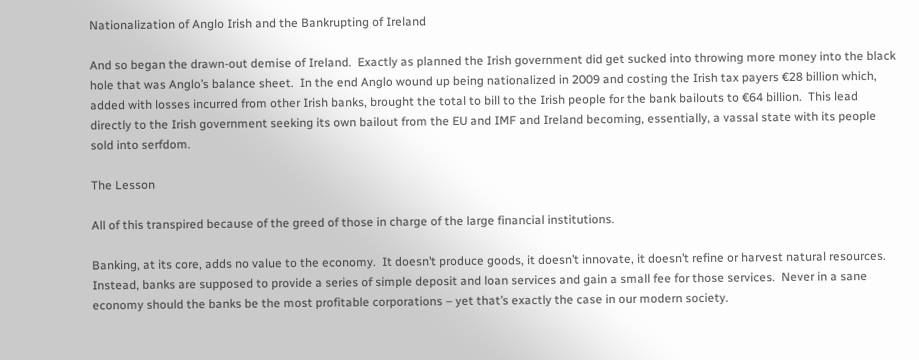Nationalization of Anglo Irish and the Bankrupting of Ireland

And so began the drawn-out demise of Ireland.  Exactly as planned the Irish government did get sucked into throwing more money into the black hole that was Anglo’s balance sheet.  In the end Anglo wound up being nationalized in 2009 and costing the Irish tax payers €28 billion which, added with losses incurred from other Irish banks, brought the total to bill to the Irish people for the bank bailouts to €64 billion.  This lead directly to the Irish government seeking its own bailout from the EU and IMF and Ireland becoming, essentially, a vassal state with its people sold into serfdom.

The Lesson

All of this transpired because of the greed of those in charge of the large financial institutions.

Banking, at its core, adds no value to the economy.  It doesn’t produce goods, it doesn’t innovate, it doesn’t refine or harvest natural resources.  Instead, banks are supposed to provide a series of simple deposit and loan services and gain a small fee for those services.  Never in a sane economy should the banks be the most profitable corporations – yet that’s exactly the case in our modern society.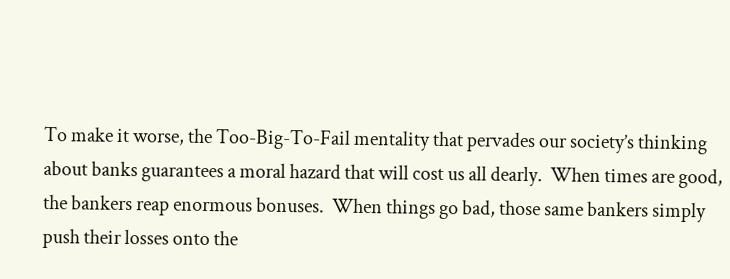To make it worse, the Too-Big-To-Fail mentality that pervades our society’s thinking about banks guarantees a moral hazard that will cost us all dearly.  When times are good, the bankers reap enormous bonuses.  When things go bad, those same bankers simply push their losses onto the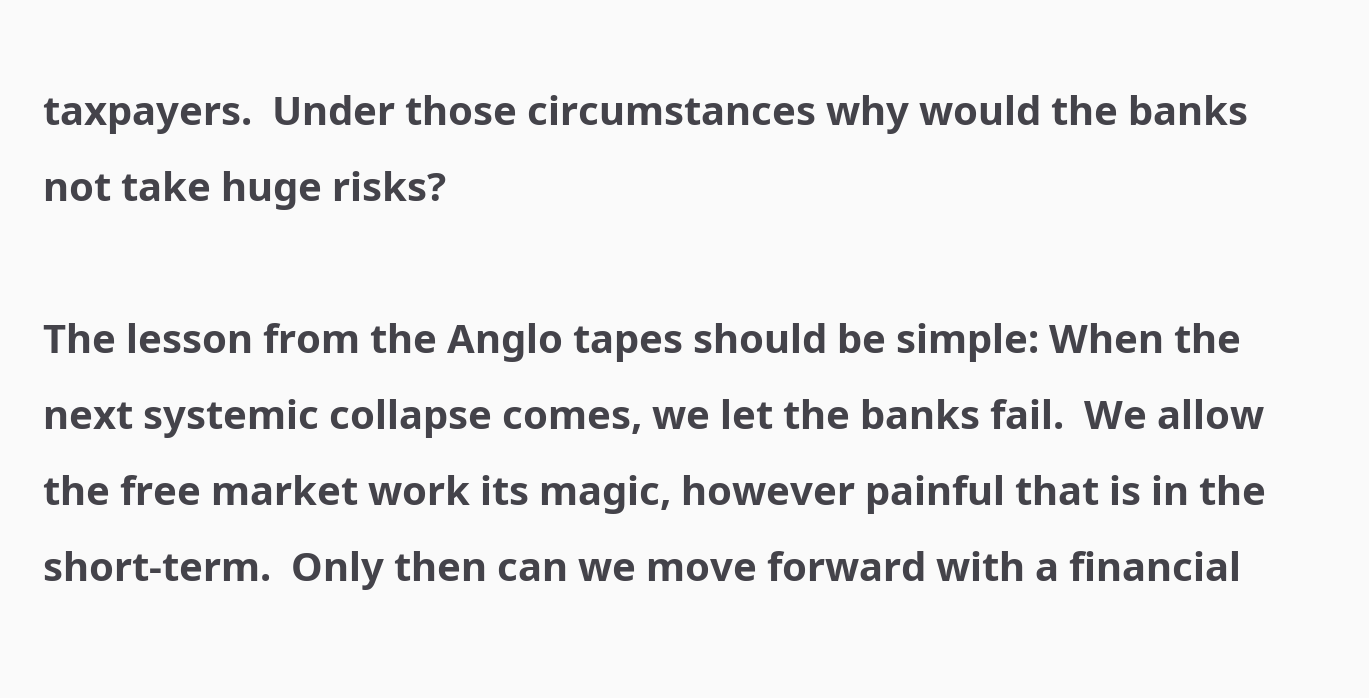taxpayers.  Under those circumstances why would the banks not take huge risks?

The lesson from the Anglo tapes should be simple: When the next systemic collapse comes, we let the banks fail.  We allow the free market work its magic, however painful that is in the short-term.  Only then can we move forward with a financial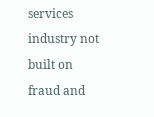services industry not built on fraud and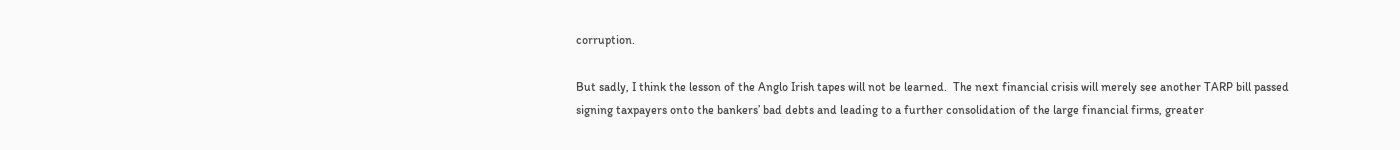corruption.

But sadly, I think the lesson of the Anglo Irish tapes will not be learned.  The next financial crisis will merely see another TARP bill passed signing taxpayers onto the bankers’ bad debts and leading to a further consolidation of the large financial firms, greater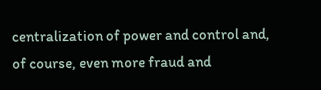centralization of power and control and, of course, even more fraud and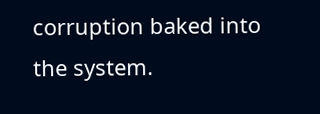corruption baked into the system.